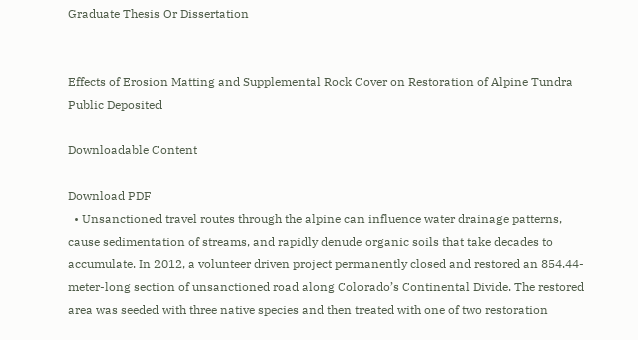Graduate Thesis Or Dissertation


Effects of Erosion Matting and Supplemental Rock Cover on Restoration of Alpine Tundra Public Deposited

Downloadable Content

Download PDF
  • Unsanctioned travel routes through the alpine can influence water drainage patterns, cause sedimentation of streams, and rapidly denude organic soils that take decades to accumulate. In 2012, a volunteer driven project permanently closed and restored an 854.44-meter-long section of unsanctioned road along Colorado’s Continental Divide. The restored area was seeded with three native species and then treated with one of two restoration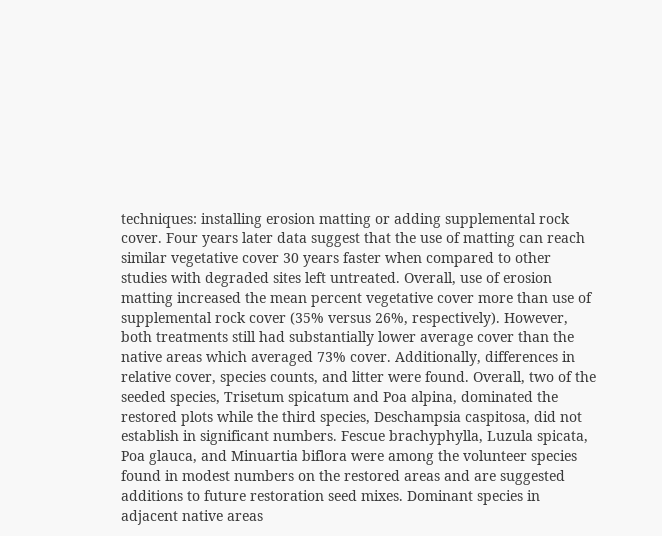techniques: installing erosion matting or adding supplemental rock cover. Four years later data suggest that the use of matting can reach similar vegetative cover 30 years faster when compared to other studies with degraded sites left untreated. Overall, use of erosion matting increased the mean percent vegetative cover more than use of supplemental rock cover (35% versus 26%, respectively). However, both treatments still had substantially lower average cover than the native areas which averaged 73% cover. Additionally, differences in relative cover, species counts, and litter were found. Overall, two of the seeded species, Trisetum spicatum and Poa alpina, dominated the restored plots while the third species, Deschampsia caspitosa, did not establish in significant numbers. Fescue brachyphylla, Luzula spicata, Poa glauca, and Minuartia biflora were among the volunteer species found in modest numbers on the restored areas and are suggested additions to future restoration seed mixes. Dominant species in adjacent native areas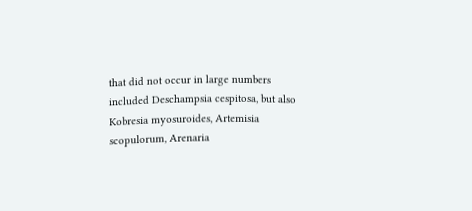that did not occur in large numbers included Deschampsia cespitosa, but also Kobresia myosuroides, Artemisia scopulorum, Arenaria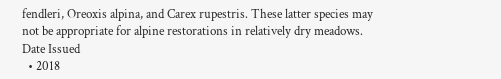fendleri, Oreoxis alpina, and Carex rupestris. These latter species may not be appropriate for alpine restorations in relatively dry meadows.
Date Issued
  • 2018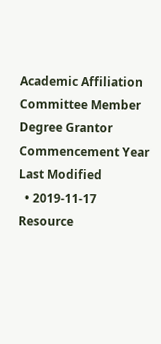Academic Affiliation
Committee Member
Degree Grantor
Commencement Year
Last Modified
  • 2019-11-17
Resource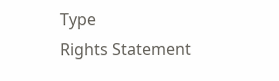Type
Rights Statement